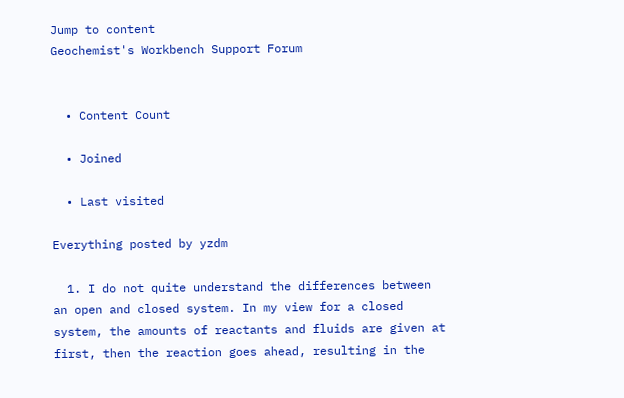Jump to content
Geochemist's Workbench Support Forum


  • Content Count

  • Joined

  • Last visited

Everything posted by yzdm

  1. I do not quite understand the differences between an open and closed system. In my view for a closed system, the amounts of reactants and fluids are given at first, then the reaction goes ahead, resulting in the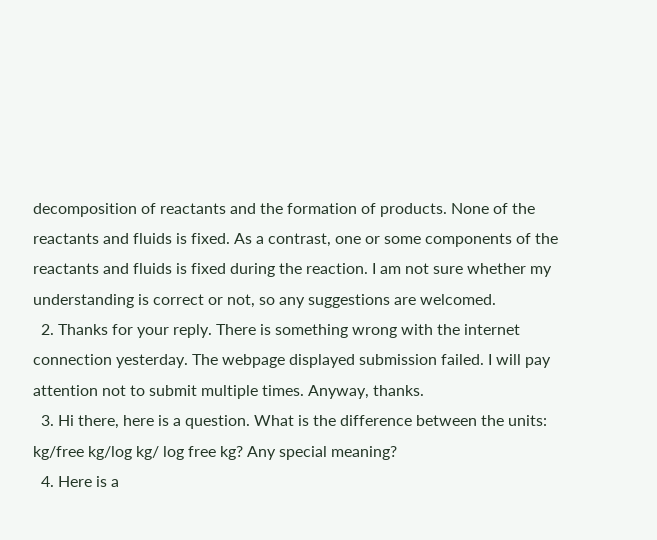decomposition of reactants and the formation of products. None of the reactants and fluids is fixed. As a contrast, one or some components of the reactants and fluids is fixed during the reaction. I am not sure whether my understanding is correct or not, so any suggestions are welcomed.
  2. Thanks for your reply. There is something wrong with the internet connection yesterday. The webpage displayed submission failed. I will pay attention not to submit multiple times. Anyway, thanks.
  3. Hi there, here is a question. What is the difference between the units: kg/free kg/log kg/ log free kg? Any special meaning?
  4. Here is a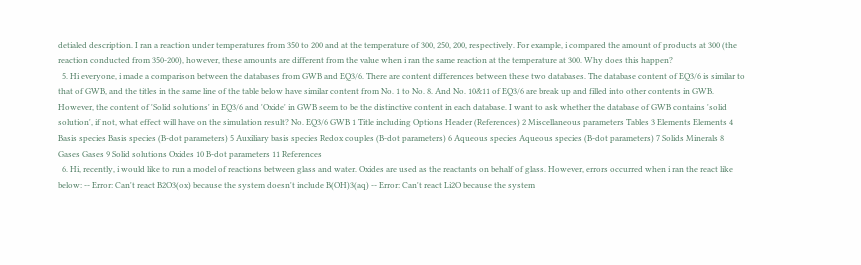detialed description. I ran a reaction under temperatures from 350 to 200 and at the temperature of 300, 250, 200, respectively. For example, i compared the amount of products at 300 (the reaction conducted from 350-200), however, these amounts are different from the value when i ran the same reaction at the temperature at 300. Why does this happen?
  5. Hi everyone, i made a comparison between the databases from GWB and EQ3/6. There are content differences between these two databases. The database content of EQ3/6 is similar to that of GWB, and the titles in the same line of the table below have similar content from No. 1 to No. 8. And No. 10&11 of EQ3/6 are break up and filled into other contents in GWB. However, the content of 'Solid solutions' in EQ3/6 and 'Oxide' in GWB seem to be the distinctive content in each database. I want to ask whether the database of GWB contains 'solid solution', if not, what effect will have on the simulation result? No. EQ3/6 GWB 1 Title including Options Header (References) 2 Miscellaneous parameters Tables 3 Elements Elements 4 Basis species Basis species (B-dot parameters) 5 Auxiliary basis species Redox couples (B-dot parameters) 6 Aqueous species Aqueous species (B-dot parameters) 7 Solids Minerals 8 Gases Gases 9 Solid solutions Oxides 10 B-dot parameters 11 References
  6. Hi, recently, i would like to run a model of reactions between glass and water. Oxides are used as the reactants on behalf of glass. However, errors occurred when i ran the react like below: -- Error: Can't react B2O3(ox) because the system doesn't include B(OH)3(aq) -- Error: Can't react Li2O because the system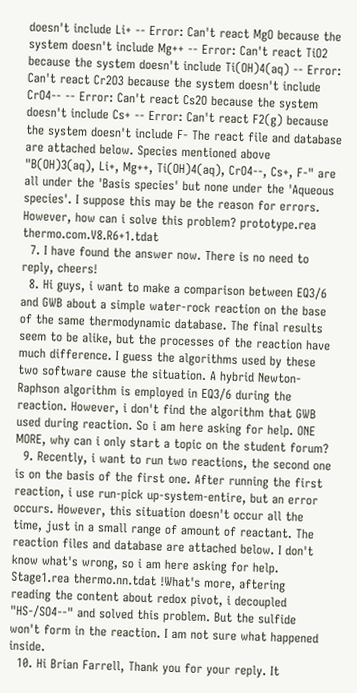doesn't include Li+ -- Error: Can't react MgO because the system doesn't include Mg++ -- Error: Can't react TiO2 because the system doesn't include Ti(OH)4(aq) -- Error: Can't react Cr2O3 because the system doesn't include CrO4-- -- Error: Can't react Cs2O because the system doesn't include Cs+ -- Error: Can't react F2(g) because the system doesn't include F- The react file and database are attached below. Species mentioned above "B(OH)3(aq), Li+, Mg++, Ti(OH)4(aq), CrO4--, Cs+, F-" are all under the 'Basis species' but none under the 'Aqueous species'. I suppose this may be the reason for errors. However, how can i solve this problem? prototype.rea thermo.com.V8.R6+1.tdat
  7. I have found the answer now. There is no need to reply, cheers!
  8. Hi guys, i want to make a comparison between EQ3/6 and GWB about a simple water-rock reaction on the base of the same thermodynamic database. The final results seem to be alike, but the processes of the reaction have much difference. I guess the algorithms used by these two software cause the situation. A hybrid Newton-Raphson algorithm is employed in EQ3/6 during the reaction. However, i don't find the algorithm that GWB used during reaction. So i am here asking for help. ONE MORE, why can i only start a topic on the student forum?
  9. Recently, i want to run two reactions, the second one is on the basis of the first one. After running the first reaction, i use run-pick up-system-entire, but an error occurs. However, this situation doesn't occur all the time, just in a small range of amount of reactant. The reaction files and database are attached below. I don't know what's wrong, so i am here asking for help. Stage1.rea thermo.nn.tdat !What's more, aftering reading the content about redox pivot, i decoupled "HS-/SO4--" and solved this problem. But the sulfide won't form in the reaction. I am not sure what happened inside.
  10. Hi Brian Farrell, Thank you for your reply. It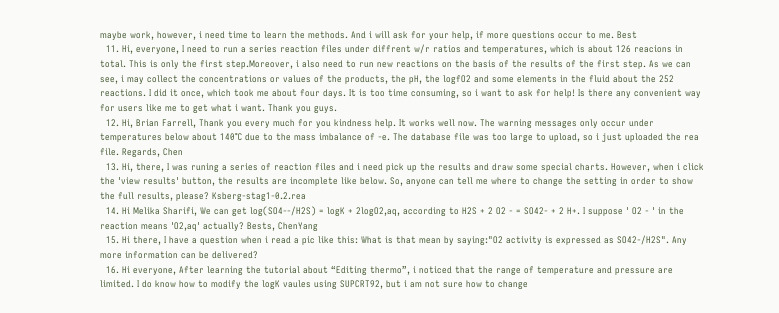maybe work, however, i need time to learn the methods. And i will ask for your help, if more questions occur to me. Best
  11. Hi, everyone, I need to run a series reaction files under diffrent w/r ratios and temperatures, which is about 126 reacions in total. This is only the first step.Moreover, i also need to run new reactions on the basis of the results of the first step. As we can see, i may collect the concentrations or values of the products, the pH, the logfO2 and some elements in the fluid about the 252 reactions. I did it once, which took me about four days. It is too time consuming, so i want to ask for help! Is there any convenient way for users like me to get what i want. Thank you guys.
  12. Hi, Brian Farrell, Thank you every much for you kindness help. It works well now. The warning messages only occur under temperatures below about 140℃ due to the mass imbalance of -e. The database file was too large to upload, so i just uploaded the rea file. Regards, Chen
  13. Hi, there, I was runing a series of reaction files and i need pick up the results and draw some special charts. However, when i click the 'view results' button, the results are incomplete like below. So, anyone can tell me where to change the setting in order to show the full results, please? Ksberg-stag1-0.2.rea
  14. Hi Melika Sharifi, We can get log(SO4--/H2S) = logK + 2logO2,aq, according to H2S + 2 O2 - = SO42- + 2 H+. I suppose ' O2 - ' in the reaction means 'O2,aq' actually? Bests, ChenYang
  15. Hi there, I have a question when i read a pic like this: What is that mean by saying:"O2 activity is expressed as SO42-/H2S". Any more information can be delivered?
  16. Hi everyone, After learning the tutorial about “Editing thermo”, i noticed that the range of temperature and pressure are limited. I do know how to modify the logK vaules using SUPCRT92, but i am not sure how to change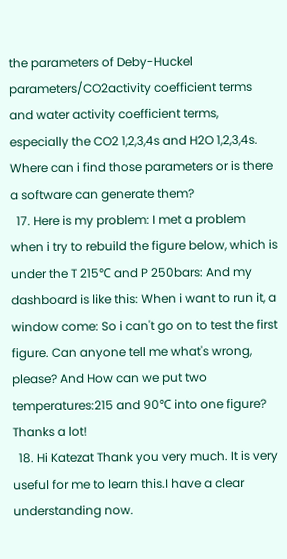the parameters of Deby-Huckel parameters/CO2activity coefficient terms and water activity coefficient terms, especially the CO2 1,2,3,4s and H2O 1,2,3,4s. Where can i find those parameters or is there a software can generate them?
  17. Here is my problem: I met a problem when i try to rebuild the figure below, which is under the T 215℃ and P 250bars: And my dashboard is like this: When i want to run it, a window come: So i can't go on to test the first figure. Can anyone tell me what's wrong, please? And How can we put two temperatures:215 and 90℃ into one figure? Thanks a lot!
  18. Hi Katezat Thank you very much. It is very useful for me to learn this.I have a clear understanding now.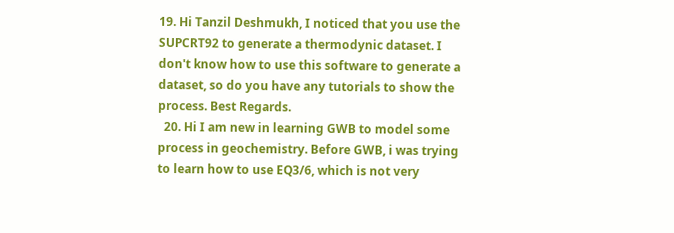19. Hi Tanzil Deshmukh, I noticed that you use the SUPCRT92 to generate a thermodynic dataset. I don't know how to use this software to generate a dataset, so do you have any tutorials to show the process. Best Regards.
  20. Hi I am new in learning GWB to model some process in geochemistry. Before GWB, i was trying to learn how to use EQ3/6, which is not very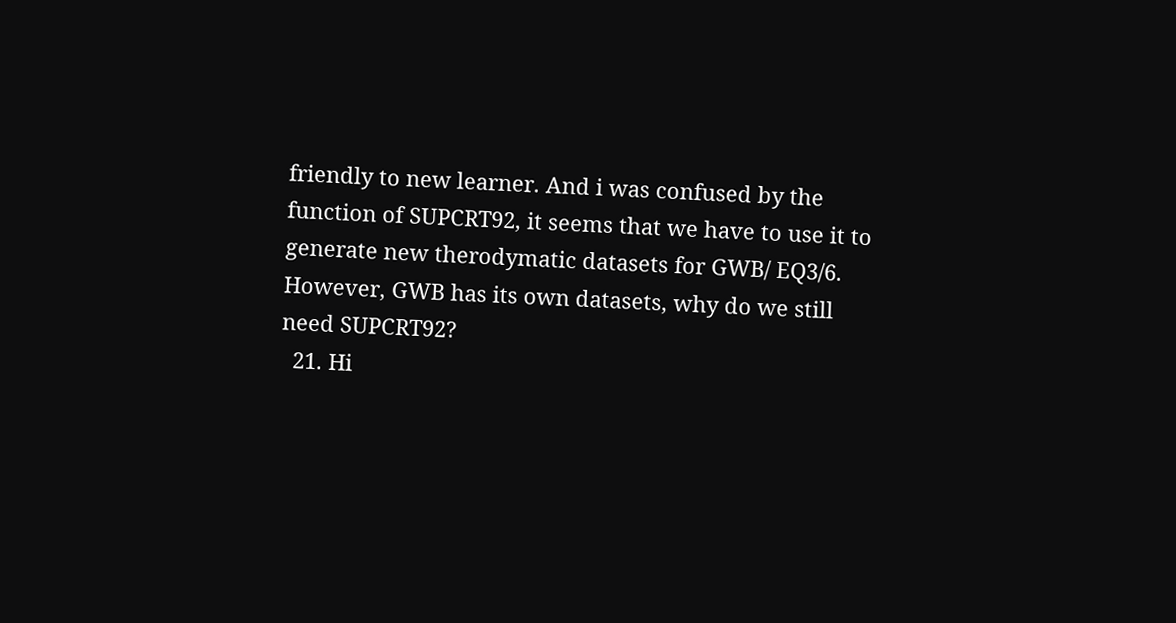friendly to new learner. And i was confused by the function of SUPCRT92, it seems that we have to use it to generate new therodymatic datasets for GWB/ EQ3/6. However, GWB has its own datasets, why do we still need SUPCRT92?
  21. Hi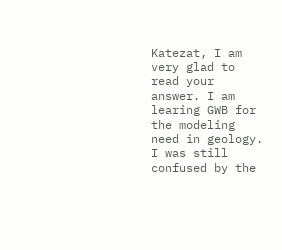Katezat, I am very glad to read your answer. I am learing GWB for the modeling need in geology. I was still confused by the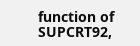function of SUPCRT92,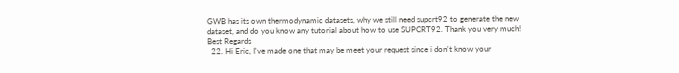GWB has its own thermodynamic datasets, why we still need supcrt92 to generate the new dataset, and do you know any tutorial about how to use SUPCRT92. Thank you very much! Best Regards
  22. Hi Eric, I've made one that may be meet your request since i don't know your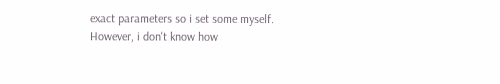exact parameters so i set some myself. However, i don't know how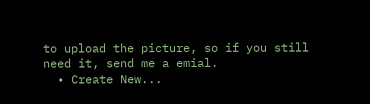to upload the picture, so if you still need it, send me a emial.
  • Create New...